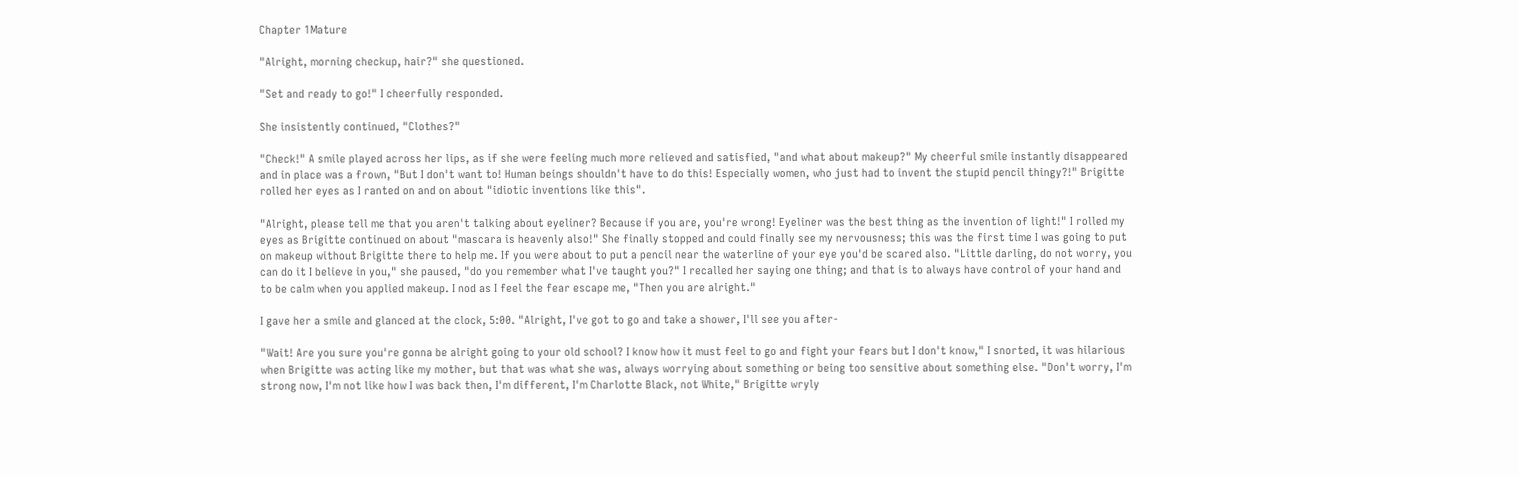Chapter 1Mature

"Alright, morning checkup, hair?" she questioned.

"Set and ready to go!" I cheerfully responded.

She insistently continued, "Clothes?"

"Check!" A smile played across her lips, as if she were feeling much more relieved and satisfied, "and what about makeup?" My cheerful smile instantly disappeared and in place was a frown, "But I don't want to! Human beings shouldn't have to do this! Especially women, who just had to invent the stupid pencil thingy?!" Brigitte rolled her eyes as I ranted on and on about "idiotic inventions like this".

"Alright, please tell me that you aren't talking about eyeliner? Because if you are, you're wrong! Eyeliner was the best thing as the invention of light!" I rolled my eyes as Brigitte continued on about "mascara is heavenly also!" She finally stopped and could finally see my nervousness; this was the first time I was going to put on makeup without Brigitte there to help me. If you were about to put a pencil near the waterline of your eye you'd be scared also. "Little darling, do not worry, you can do it I believe in you," she paused, "do you remember what I've taught you?" I recalled her saying one thing; and that is to always have control of your hand and to be calm when you applied makeup. I nod as I feel the fear escape me, "Then you are alright."

I gave her a smile and glanced at the clock, 5:00. "Alright, I've got to go and take a shower, I'll see you after-

"Wait! Are you sure you're gonna be alright going to your old school? I know how it must feel to go and fight your fears but I don't know," I snorted, it was hilarious when Brigitte was acting like my mother, but that was what she was, always worrying about something or being too sensitive about something else. "Don't worry, I'm strong now, I'm not like how I was back then, I'm different, I'm Charlotte Black, not White," Brigitte wryly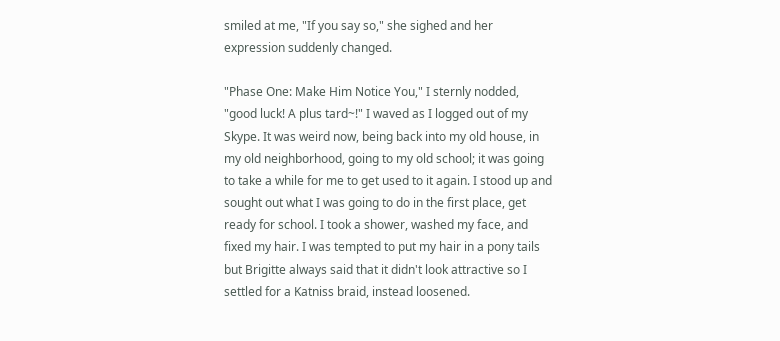smiled at me, "If you say so," she sighed and her expression suddenly changed.

"Phase One: Make Him Notice You," I sternly nodded, "good luck! A plus tard~!" I waved as I logged out of my Skype. It was weird now, being back into my old house, in my old neighborhood, going to my old school; it was going to take a while for me to get used to it again. I stood up and sought out what I was going to do in the first place, get ready for school. I took a shower, washed my face, and fixed my hair. I was tempted to put my hair in a pony tails but Brigitte always said that it didn't look attractive so I settled for a Katniss braid, instead loosened.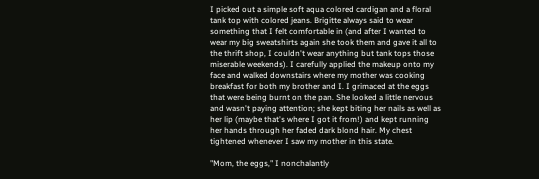I picked out a simple soft aqua colored cardigan and a floral tank top with colored jeans. Brigitte always said to wear something that I felt comfortable in (and after I wanted to wear my big sweatshirts again she took them and gave it all to the thrift shop, I couldn't wear anything but tank tops those miserable weekends). I carefully applied the makeup onto my face and walked downstairs where my mother was cooking breakfast for both my brother and I. I grimaced at the eggs that were being burnt on the pan. She looked a little nervous and wasn't paying attention; she kept biting her nails as well as her lip (maybe that's where I got it from!) and kept running her hands through her faded dark blond hair. My chest tightened whenever I saw my mother in this state.

"Mom, the eggs," I nonchalantly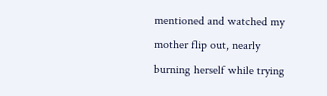mentioned and watched my mother flip out, nearly burning herself while trying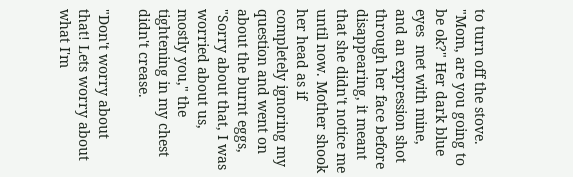to turn off the stove. "Mom, are you going to be ok?" Her dark blue eyes  met with mine, and an expression shot through her face before disappearing, it meant that she didn't notice me until now. Mother shook her head as if completely ignoring my question and went on about the burnt eggs, "Sorry about that, I was worried about us, mostly you," the tightening in my chest didn't crease.

"Don't worry about that! Lets worry about what I'm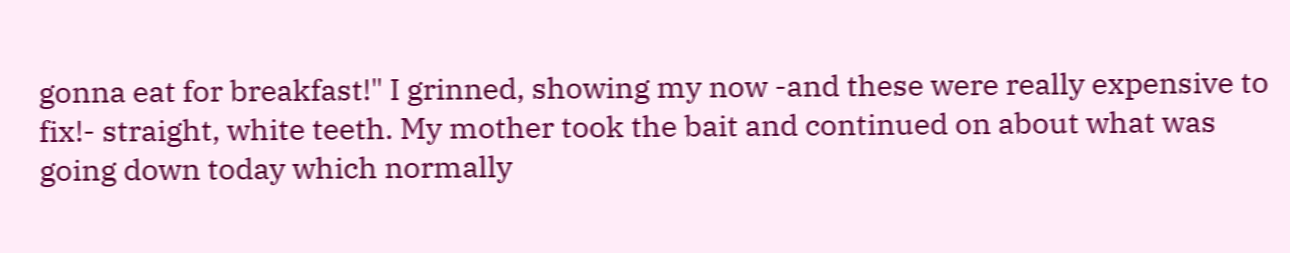gonna eat for breakfast!" I grinned, showing my now -and these were really expensive to fix!- straight, white teeth. My mother took the bait and continued on about what was going down today which normally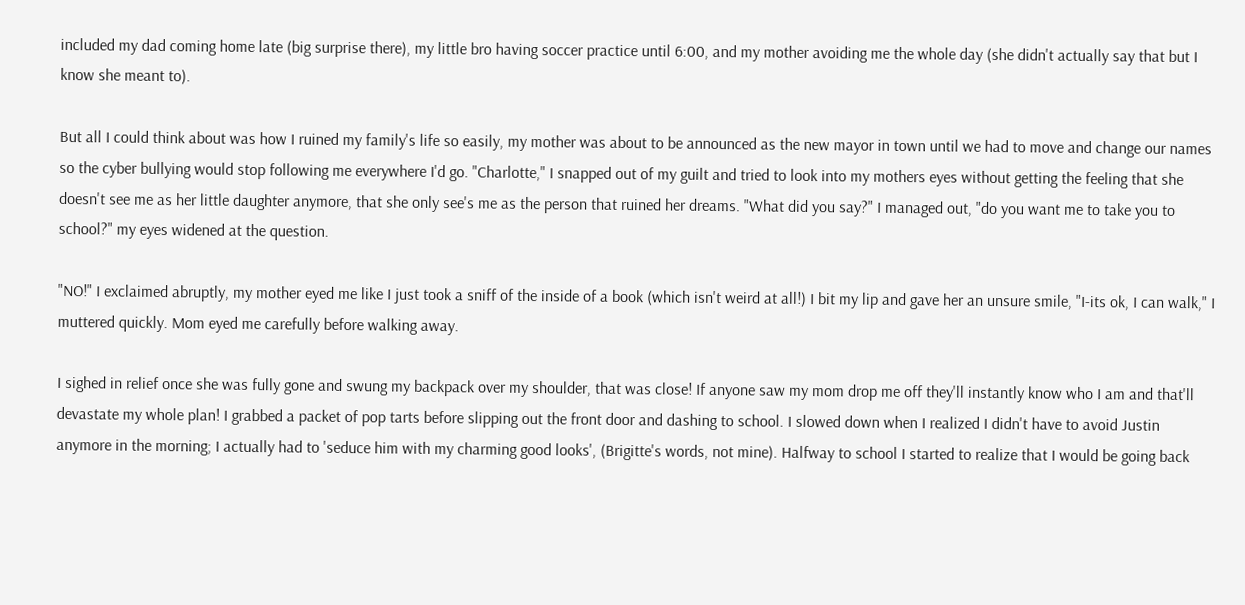included my dad coming home late (big surprise there), my little bro having soccer practice until 6:00, and my mother avoiding me the whole day (she didn't actually say that but I know she meant to).

But all I could think about was how I ruined my family's life so easily, my mother was about to be announced as the new mayor in town until we had to move and change our names so the cyber bullying would stop following me everywhere I'd go. "Charlotte," I snapped out of my guilt and tried to look into my mothers eyes without getting the feeling that she doesn't see me as her little daughter anymore, that she only see's me as the person that ruined her dreams. "What did you say?" I managed out, "do you want me to take you to school?" my eyes widened at the question.

"NO!" I exclaimed abruptly, my mother eyed me like I just took a sniff of the inside of a book (which isn't weird at all!) I bit my lip and gave her an unsure smile, "I-its ok, I can walk," I muttered quickly. Mom eyed me carefully before walking away.

I sighed in relief once she was fully gone and swung my backpack over my shoulder, that was close! If anyone saw my mom drop me off they'll instantly know who I am and that'll devastate my whole plan! I grabbed a packet of pop tarts before slipping out the front door and dashing to school. I slowed down when I realized I didn't have to avoid Justin anymore in the morning; I actually had to 'seduce him with my charming good looks', (Brigitte's words, not mine). Halfway to school I started to realize that I would be going back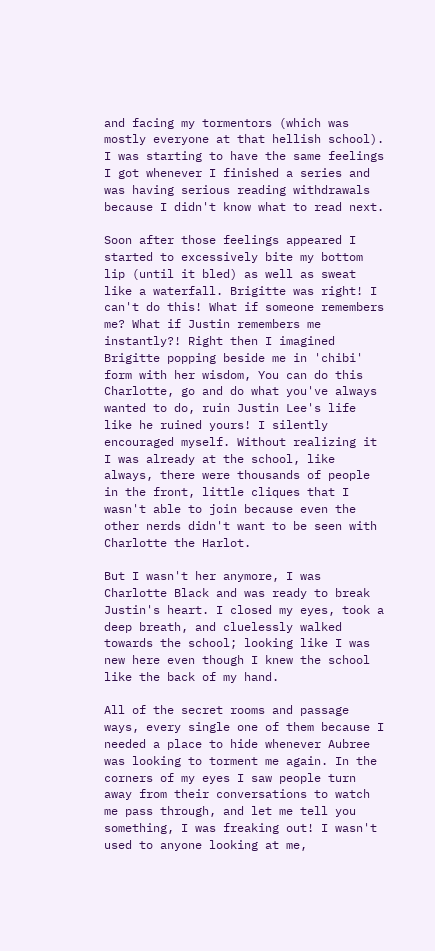and facing my tormentors (which was mostly everyone at that hellish school). I was starting to have the same feelings I got whenever I finished a series and was having serious reading withdrawals because I didn't know what to read next.

Soon after those feelings appeared I started to excessively bite my bottom lip (until it bled) as well as sweat like a waterfall. Brigitte was right! I can't do this! What if someone remembers me? What if Justin remembers me instantly?! Right then I imagined Brigitte popping beside me in 'chibi' form with her wisdom, You can do this Charlotte, go and do what you've always wanted to do, ruin Justin Lee's life like he ruined yours! I silently encouraged myself. Without realizing it I was already at the school, like always, there were thousands of people in the front, little cliques that I wasn't able to join because even the other nerds didn't want to be seen with Charlotte the Harlot.

But I wasn't her anymore, I was Charlotte Black and was ready to break Justin's heart. I closed my eyes, took a deep breath, and cluelessly walked towards the school; looking like I was new here even though I knew the school like the back of my hand.

All of the secret rooms and passage ways, every single one of them because I needed a place to hide whenever Aubree was looking to torment me again. In the corners of my eyes I saw people turn away from their conversations to watch me pass through, and let me tell you something, I was freaking out! I wasn't used to anyone looking at me,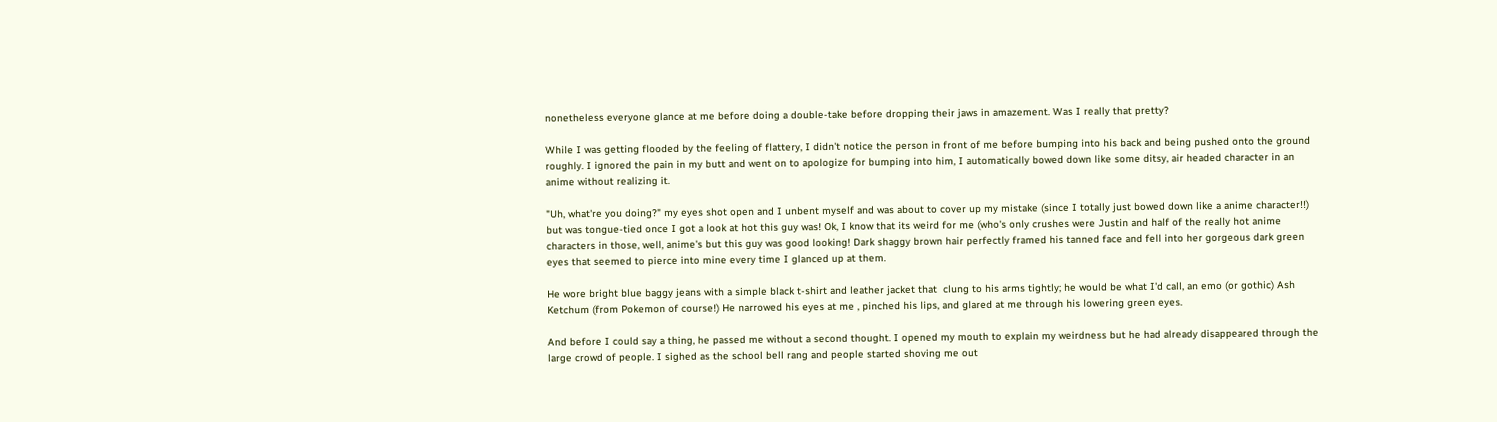nonetheless everyone glance at me before doing a double-take before dropping their jaws in amazement. Was I really that pretty?

While I was getting flooded by the feeling of flattery, I didn't notice the person in front of me before bumping into his back and being pushed onto the ground roughly. I ignored the pain in my butt and went on to apologize for bumping into him, I automatically bowed down like some ditsy, air headed character in an anime without realizing it.

"Uh, what're you doing?" my eyes shot open and I unbent myself and was about to cover up my mistake (since I totally just bowed down like a anime character!!) but was tongue-tied once I got a look at hot this guy was! Ok, I know that its weird for me (who's only crushes were Justin and half of the really hot anime characters in those, well, anime's but this guy was good looking! Dark shaggy brown hair perfectly framed his tanned face and fell into her gorgeous dark green eyes that seemed to pierce into mine every time I glanced up at them.

He wore bright blue baggy jeans with a simple black t-shirt and leather jacket that  clung to his arms tightly; he would be what I'd call, an emo (or gothic) Ash Ketchum (from Pokemon of course!) He narrowed his eyes at me , pinched his lips, and glared at me through his lowering green eyes.

And before I could say a thing, he passed me without a second thought. I opened my mouth to explain my weirdness but he had already disappeared through the large crowd of people. I sighed as the school bell rang and people started shoving me out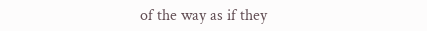of the way as if they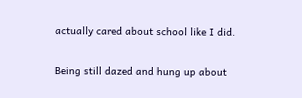actually cared about school like I did.

Being still dazed and hung up about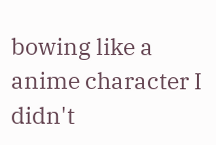bowing like a anime character I didn't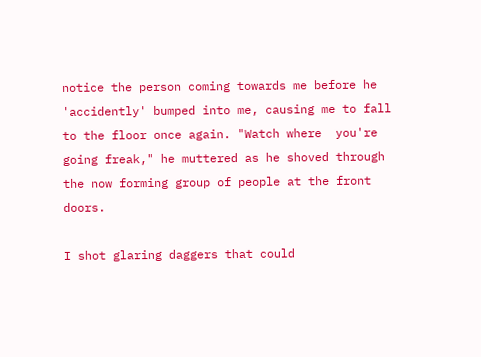notice the person coming towards me before he 'accidently' bumped into me, causing me to fall to the floor once again. "Watch where  you're going freak," he muttered as he shoved through the now forming group of people at the front doors.

I shot glaring daggers that could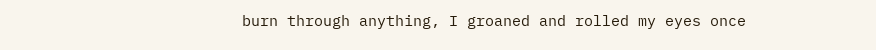burn through anything, I groaned and rolled my eyes once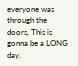everyone was through the doors, This is gonna be a LONG day.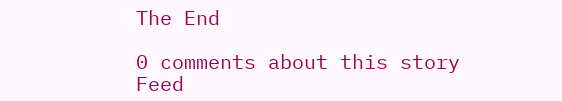The End

0 comments about this story Feed